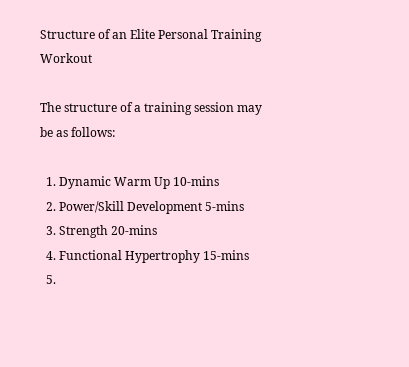Structure of an Elite Personal Training Workout

The structure of a training session may be as follows:

  1. Dynamic Warm Up 10-mins
  2. Power/Skill Development 5-mins
  3. Strength 20-mins
  4. Functional Hypertrophy 15-mins
  5.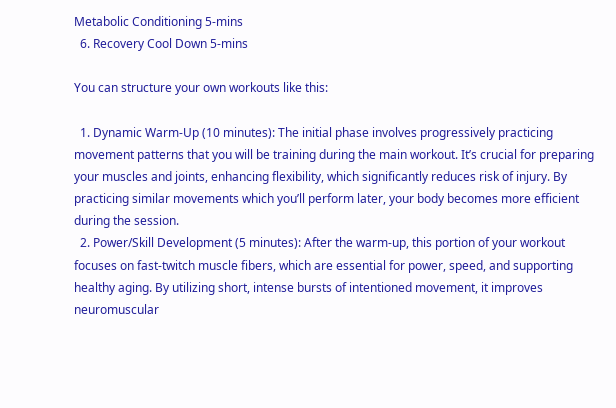Metabolic Conditioning 5-mins
  6. Recovery Cool Down 5-mins

You can structure your own workouts like this:

  1. Dynamic Warm-Up (10 minutes): The initial phase involves progressively practicing movement patterns that you will be training during the main workout. It’s crucial for preparing your muscles and joints, enhancing flexibility, which significantly reduces risk of injury. By practicing similar movements which you’ll perform later, your body becomes more efficient during the session.
  2. Power/Skill Development (5 minutes): After the warm-up, this portion of your workout focuses on fast-twitch muscle fibers, which are essential for power, speed, and supporting healthy aging. By utilizing short, intense bursts of intentioned movement, it improves neuromuscular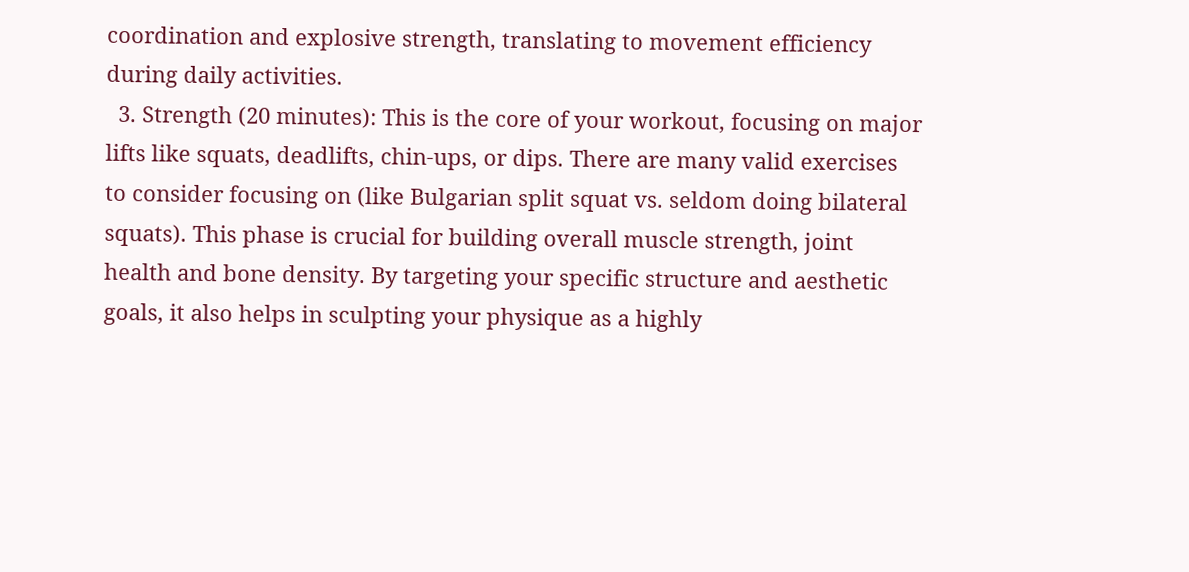coordination and explosive strength, translating to movement efficiency during daily activities.
  3. Strength (20 minutes): This is the core of your workout, focusing on major lifts like squats, deadlifts, chin-ups, or dips. There are many valid exercises to consider focusing on (like Bulgarian split squat vs. seldom doing bilateral squats). This phase is crucial for building overall muscle strength, joint health and bone density. By targeting your specific structure and aesthetic goals, it also helps in sculpting your physique as a highly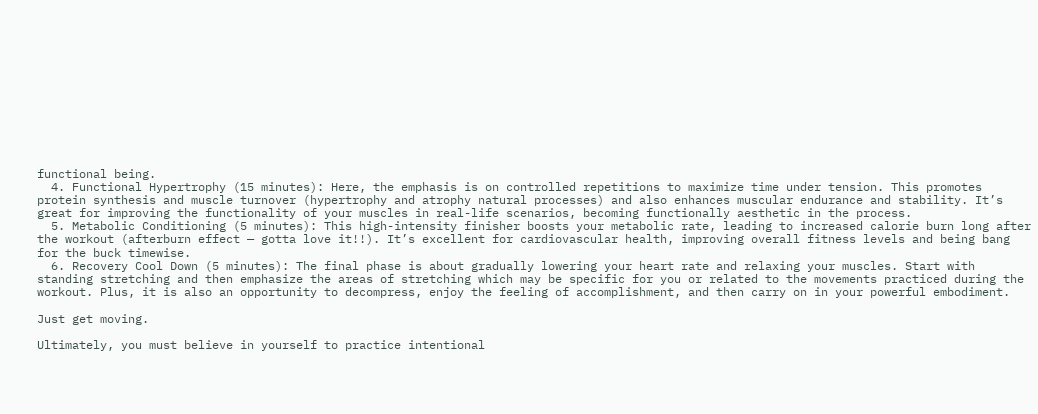functional being.
  4. Functional Hypertrophy (15 minutes): Here, the emphasis is on controlled repetitions to maximize time under tension. This promotes protein synthesis and muscle turnover (hypertrophy and atrophy natural processes) and also enhances muscular endurance and stability. It’s great for improving the functionality of your muscles in real-life scenarios, becoming functionally aesthetic in the process.
  5. Metabolic Conditioning (5 minutes): This high-intensity finisher boosts your metabolic rate, leading to increased calorie burn long after the workout (afterburn effect — gotta love it!!). It’s excellent for cardiovascular health, improving overall fitness levels and being bang for the buck timewise.
  6. Recovery Cool Down (5 minutes): The final phase is about gradually lowering your heart rate and relaxing your muscles. Start with standing stretching and then emphasize the areas of stretching which may be specific for you or related to the movements practiced during the workout. Plus, it is also an opportunity to decompress, enjoy the feeling of accomplishment, and then carry on in your powerful embodiment.

Just get moving.

Ultimately, you must believe in yourself to practice intentional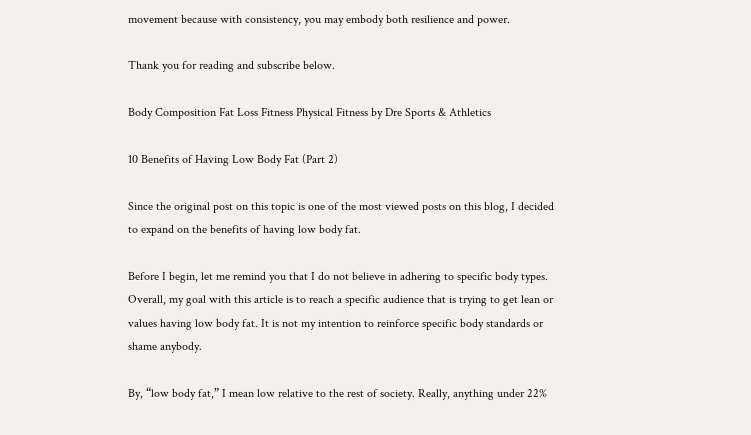movement because with consistency, you may embody both resilience and power.

Thank you for reading and subscribe below.

Body Composition Fat Loss Fitness Physical Fitness by Dre Sports & Athletics

10 Benefits of Having Low Body Fat (Part 2)

Since the original post on this topic is one of the most viewed posts on this blog, I decided to expand on the benefits of having low body fat.

Before I begin, let me remind you that I do not believe in adhering to specific body types. Overall, my goal with this article is to reach a specific audience that is trying to get lean or values having low body fat. It is not my intention to reinforce specific body standards or shame anybody.

By, “low body fat,” I mean low relative to the rest of society. Really, anything under 22%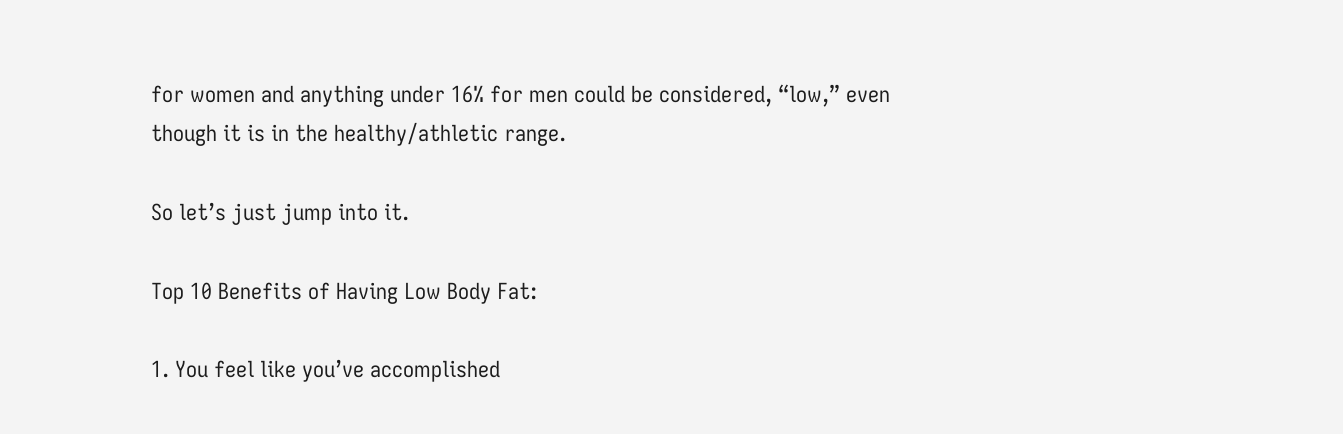for women and anything under 16% for men could be considered, “low,” even though it is in the healthy/athletic range.

So let’s just jump into it.

Top 10 Benefits of Having Low Body Fat:

1. You feel like you’ve accomplished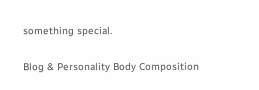something special.

Blog & Personality Body Composition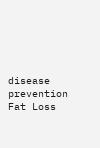disease prevention Fat Loss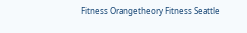Fitness Orangetheory Fitness Seattle